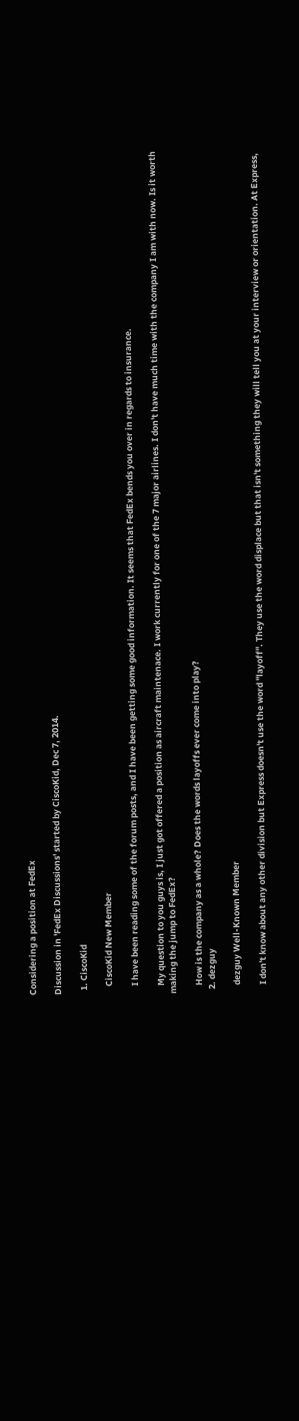Considering a position at FedEx

Discussion in 'FedEx Discussions' started by CiscoKid, Dec 7, 2014.

  1. CiscoKid

    CiscoKid New Member

    I have been reading some of the forum posts, and I have been getting some good information. It seems that FedEx bends you over in regards to insurance.

    My question to you guys is, I just got offered a position as aircraft maintenace. I work currently for one of the 7 major airlines. I don't have much time with the company I am with now. Is it worth making the jump to FedEx?

    How is the company as a whole? Does the words layoffs ever come into play?
  2. dezguy

    dezguy Well-Known Member

    I don't know about any other division but Express doesn't use the word "layoff". They use the word displace but that isn't something they will tell you at your interview or orientation. At Express,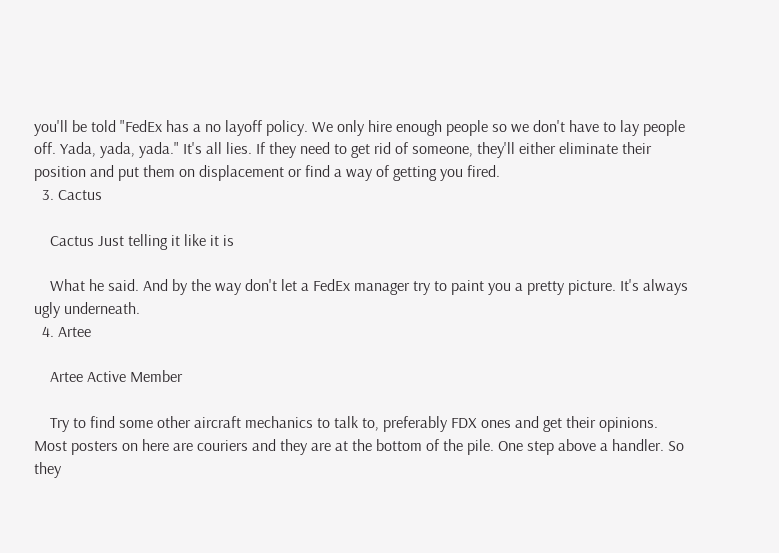you'll be told "FedEx has a no layoff policy. We only hire enough people so we don't have to lay people off. Yada, yada, yada." It's all lies. If they need to get rid of someone, they'll either eliminate their position and put them on displacement or find a way of getting you fired.
  3. Cactus

    Cactus Just telling it like it is

    What he said. And by the way don't let a FedEx manager try to paint you a pretty picture. It's always ugly underneath.
  4. Artee

    Artee Active Member

    Try to find some other aircraft mechanics to talk to, preferably FDX ones and get their opinions. Most posters on here are couriers and they are at the bottom of the pile. One step above a handler. So they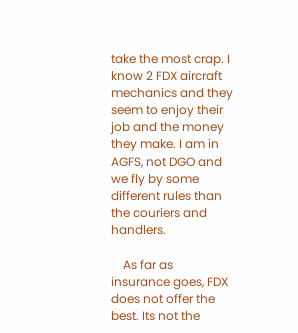take the most crap. I know 2 FDX aircraft mechanics and they seem to enjoy their job and the money they make. I am in AGFS, not DGO and we fly by some different rules than the couriers and handlers.

    As far as insurance goes, FDX does not offer the best. Its not the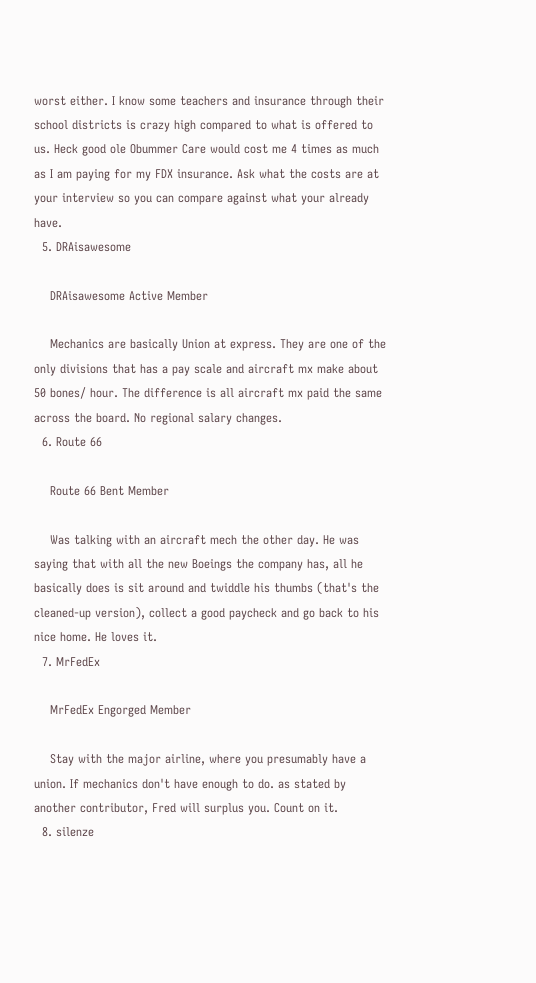worst either. I know some teachers and insurance through their school districts is crazy high compared to what is offered to us. Heck good ole Obummer Care would cost me 4 times as much as I am paying for my FDX insurance. Ask what the costs are at your interview so you can compare against what your already have.
  5. DRAisawesome

    DRAisawesome Active Member

    Mechanics are basically Union at express. They are one of the only divisions that has a pay scale and aircraft mx make about 50 bones/ hour. The difference is all aircraft mx paid the same across the board. No regional salary changes.
  6. Route 66

    Route 66 Bent Member

    Was talking with an aircraft mech the other day. He was saying that with all the new Boeings the company has, all he basically does is sit around and twiddle his thumbs (that's the cleaned-up version), collect a good paycheck and go back to his nice home. He loves it.
  7. MrFedEx

    MrFedEx Engorged Member

    Stay with the major airline, where you presumably have a union. If mechanics don't have enough to do. as stated by another contributor, Fred will surplus you. Count on it.
  8. silenze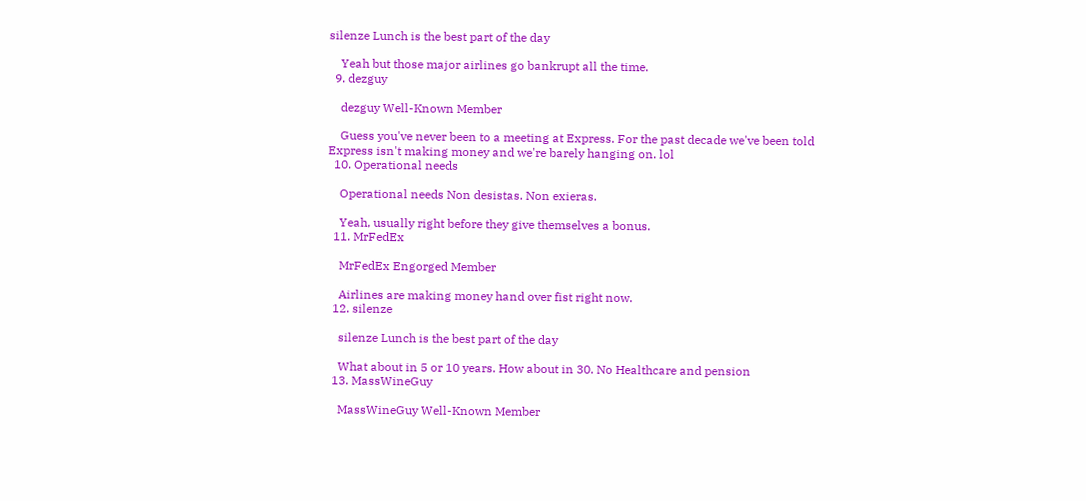silenze Lunch is the best part of the day

    Yeah but those major airlines go bankrupt all the time.
  9. dezguy

    dezguy Well-Known Member

    Guess you've never been to a meeting at Express. For the past decade we've been told Express isn't making money and we're barely hanging on. lol
  10. Operational needs

    Operational needs Non desistas. Non exieras.

    Yeah, usually right before they give themselves a bonus.
  11. MrFedEx

    MrFedEx Engorged Member

    Airlines are making money hand over fist right now.
  12. silenze

    silenze Lunch is the best part of the day

    What about in 5 or 10 years. How about in 30. No Healthcare and pension
  13. MassWineGuy

    MassWineGuy Well-Known Member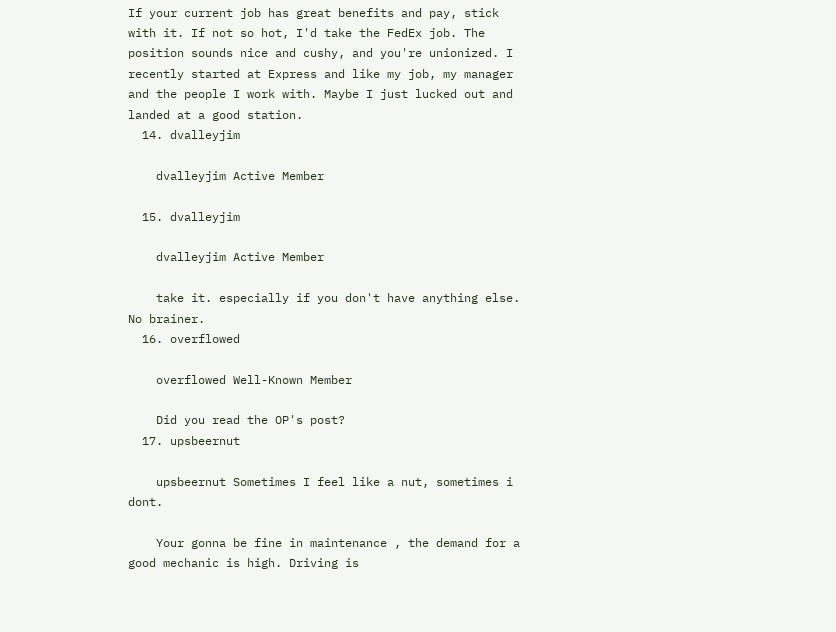If your current job has great benefits and pay, stick with it. If not so hot, I'd take the FedEx job. The position sounds nice and cushy, and you're unionized. I recently started at Express and like my job, my manager and the people I work with. Maybe I just lucked out and landed at a good station.
  14. dvalleyjim

    dvalleyjim Active Member

  15. dvalleyjim

    dvalleyjim Active Member

    take it. especially if you don't have anything else. No brainer.
  16. overflowed

    overflowed Well-Known Member

    Did you read the OP's post?
  17. upsbeernut

    upsbeernut Sometimes I feel like a nut, sometimes i dont.

    Your gonna be fine in maintenance , the demand for a good mechanic is high. Driving is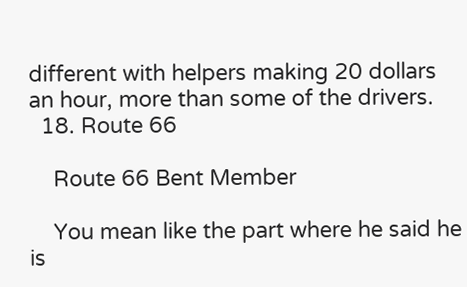different with helpers making 20 dollars an hour, more than some of the drivers.
  18. Route 66

    Route 66 Bent Member

    You mean like the part where he said he is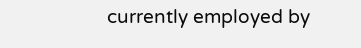currently employed by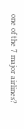one of the 7 major airlines?